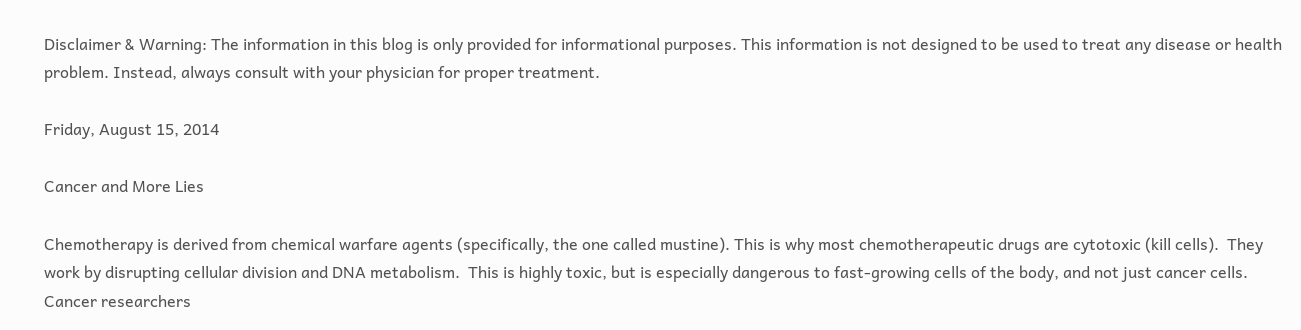Disclaimer & Warning: The information in this blog is only provided for informational purposes. This information is not designed to be used to treat any disease or health problem. Instead, always consult with your physician for proper treatment.

Friday, August 15, 2014

Cancer and More Lies

Chemotherapy is derived from chemical warfare agents (specifically, the one called mustine). This is why most chemotherapeutic drugs are cytotoxic (kill cells).  They work by disrupting cellular division and DNA metabolism.  This is highly toxic, but is especially dangerous to fast-growing cells of the body, and not just cancer cells.  Cancer researchers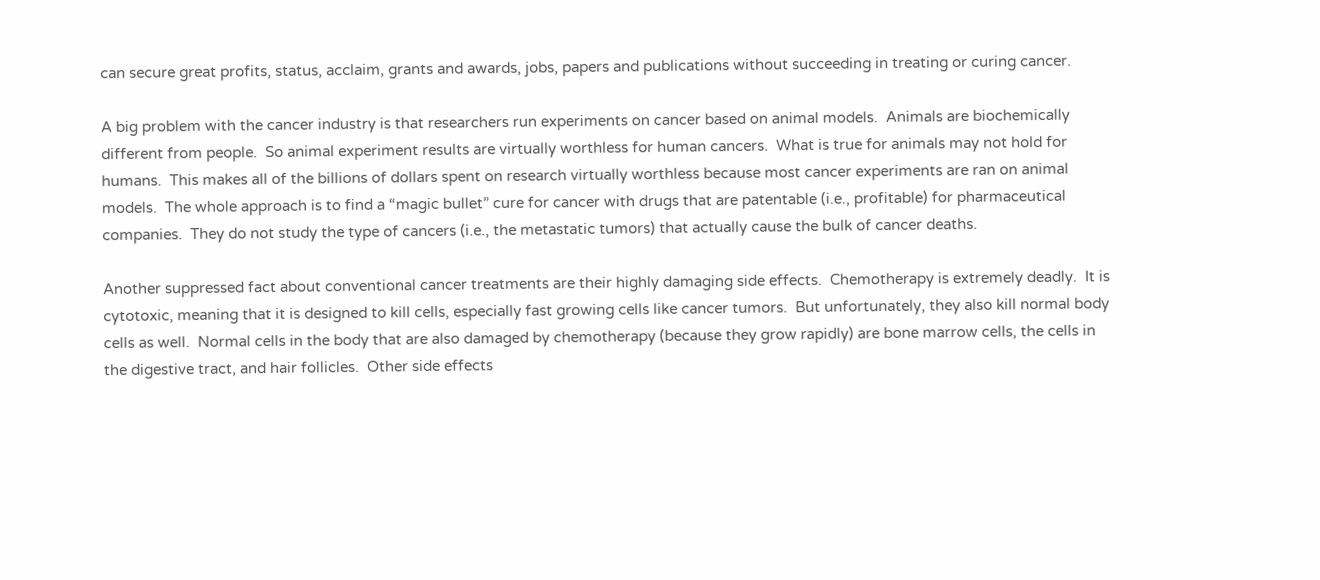can secure great profits, status, acclaim, grants and awards, jobs, papers and publications without succeeding in treating or curing cancer.

A big problem with the cancer industry is that researchers run experiments on cancer based on animal models.  Animals are biochemically different from people.  So animal experiment results are virtually worthless for human cancers.  What is true for animals may not hold for humans.  This makes all of the billions of dollars spent on research virtually worthless because most cancer experiments are ran on animal models.  The whole approach is to find a “magic bullet” cure for cancer with drugs that are patentable (i.e., profitable) for pharmaceutical companies.  They do not study the type of cancers (i.e., the metastatic tumors) that actually cause the bulk of cancer deaths.

Another suppressed fact about conventional cancer treatments are their highly damaging side effects.  Chemotherapy is extremely deadly.  It is cytotoxic, meaning that it is designed to kill cells, especially fast growing cells like cancer tumors.  But unfortunately, they also kill normal body cells as well.  Normal cells in the body that are also damaged by chemotherapy (because they grow rapidly) are bone marrow cells, the cells in the digestive tract, and hair follicles.  Other side effects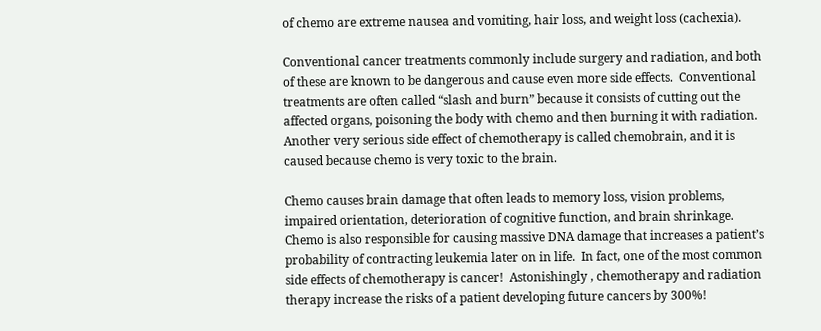of chemo are extreme nausea and vomiting, hair loss, and weight loss (cachexia).

Conventional cancer treatments commonly include surgery and radiation, and both of these are known to be dangerous and cause even more side effects.  Conventional treatments are often called “slash and burn” because it consists of cutting out the affected organs, poisoning the body with chemo and then burning it with radiation.  Another very serious side effect of chemotherapy is called chemobrain, and it is caused because chemo is very toxic to the brain.

Chemo causes brain damage that often leads to memory loss, vision problems, impaired orientation, deterioration of cognitive function, and brain shrinkage.  Chemo is also responsible for causing massive DNA damage that increases a patient’s probability of contracting leukemia later on in life.  In fact, one of the most common side effects of chemotherapy is cancer!  Astonishingly , chemotherapy and radiation therapy increase the risks of a patient developing future cancers by 300%!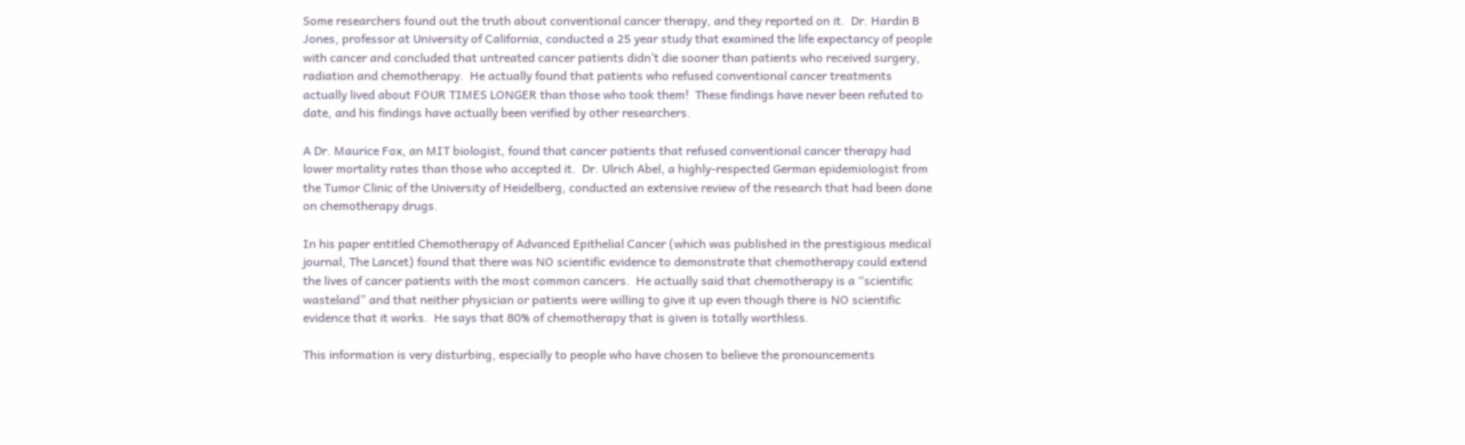Some researchers found out the truth about conventional cancer therapy, and they reported on it.  Dr. Hardin B Jones, professor at University of California, conducted a 25 year study that examined the life expectancy of people with cancer and concluded that untreated cancer patients didn’t die sooner than patients who received surgery, radiation and chemotherapy.  He actually found that patients who refused conventional cancer treatments actually lived about FOUR TIMES LONGER than those who took them!  These findings have never been refuted to date, and his findings have actually been verified by other researchers.

A Dr. Maurice Fox, an MIT biologist, found that cancer patients that refused conventional cancer therapy had lower mortality rates than those who accepted it.  Dr. Ulrich Abel, a highly-respected German epidemiologist from the Tumor Clinic of the University of Heidelberg, conducted an extensive review of the research that had been done on chemotherapy drugs.

In his paper entitled Chemotherapy of Advanced Epithelial Cancer (which was published in the prestigious medical journal, The Lancet) found that there was NO scientific evidence to demonstrate that chemotherapy could extend the lives of cancer patients with the most common cancers.  He actually said that chemotherapy is a “scientific wasteland” and that neither physician or patients were willing to give it up even though there is NO scientific evidence that it works.  He says that 80% of chemotherapy that is given is totally worthless.

This information is very disturbing, especially to people who have chosen to believe the pronouncements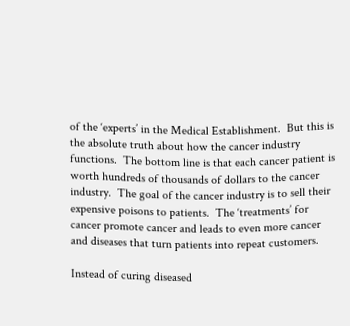of the ‘experts’ in the Medical Establishment.  But this is the absolute truth about how the cancer industry functions.  The bottom line is that each cancer patient is worth hundreds of thousands of dollars to the cancer industry.  The goal of the cancer industry is to sell their expensive poisons to patients.  The ‘treatments’ for cancer promote cancer and leads to even more cancer and diseases that turn patients into repeat customers.

Instead of curing diseased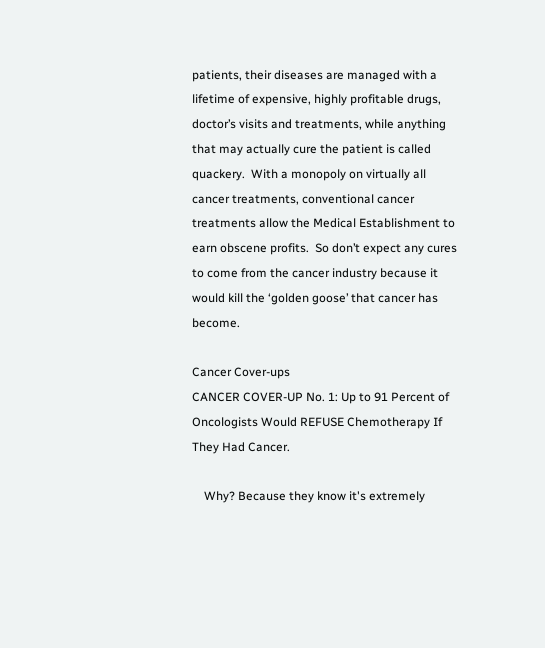patients, their diseases are managed with a lifetime of expensive, highly profitable drugs, doctor’s visits and treatments, while anything that may actually cure the patient is called quackery.  With a monopoly on virtually all cancer treatments, conventional cancer treatments allow the Medical Establishment to earn obscene profits.  So don’t expect any cures to come from the cancer industry because it would kill the ‘golden goose’ that cancer has become.

Cancer Cover-ups
CANCER COVER-UP No. 1: Up to 91 Percent of Oncologists Would REFUSE Chemotherapy If They Had Cancer.

    Why? Because they know it's extremely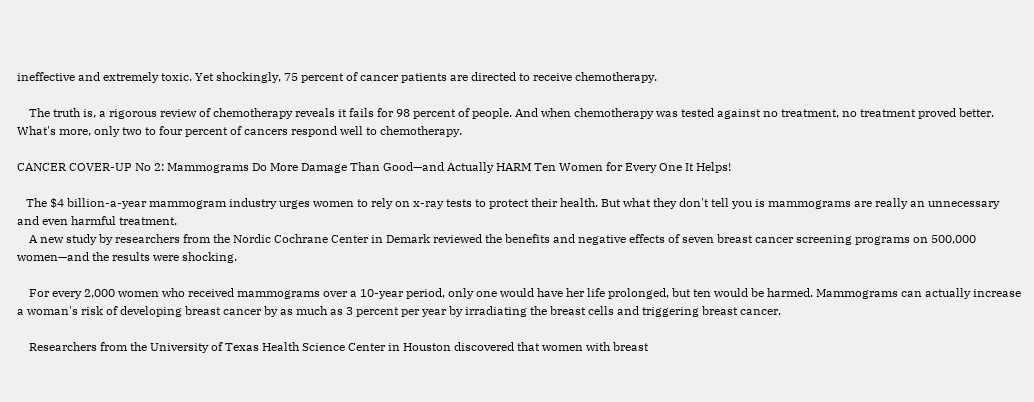ineffective and extremely toxic. Yet shockingly, 75 percent of cancer patients are directed to receive chemotherapy.

    The truth is, a rigorous review of chemotherapy reveals it fails for 98 percent of people. And when chemotherapy was tested against no treatment, no treatment proved better. What's more, only two to four percent of cancers respond well to chemotherapy.

CANCER COVER-UP No 2: Mammograms Do More Damage Than Good—and Actually HARM Ten Women for Every One It Helps!

   The $4 billion-a-year mammogram industry urges women to rely on x-ray tests to protect their health. But what they don't tell you is mammograms are really an unnecessary and even harmful treatment.
    A new study by researchers from the Nordic Cochrane Center in Demark reviewed the benefits and negative effects of seven breast cancer screening programs on 500,000 women—and the results were shocking.

    For every 2,000 women who received mammograms over a 10-year period, only one would have her life prolonged, but ten would be harmed. Mammograms can actually increase a woman's risk of developing breast cancer by as much as 3 percent per year by irradiating the breast cells and triggering breast cancer.

    Researchers from the University of Texas Health Science Center in Houston discovered that women with breast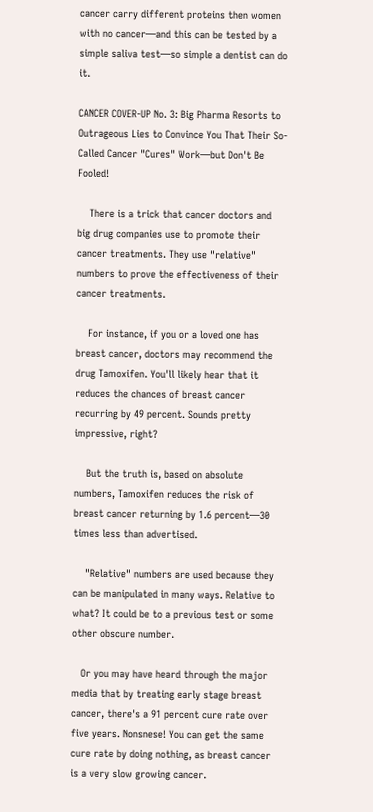cancer carry different proteins then women with no cancer—and this can be tested by a simple saliva test—so simple a dentist can do it.

CANCER COVER-UP No. 3: Big Pharma Resorts to Outrageous Lies to Convince You That Their So-Called Cancer "Cures" Work—but Don't Be Fooled!

    There is a trick that cancer doctors and big drug companies use to promote their cancer treatments. They use "relative" numbers to prove the effectiveness of their cancer treatments.

    For instance, if you or a loved one has breast cancer, doctors may recommend the drug Tamoxifen. You'll likely hear that it reduces the chances of breast cancer recurring by 49 percent. Sounds pretty impressive, right?

    But the truth is, based on absolute numbers, Tamoxifen reduces the risk of breast cancer returning by 1.6 percent—30 times less than advertised.

    "Relative" numbers are used because they can be manipulated in many ways. Relative to what? It could be to a previous test or some other obscure number.

   Or you may have heard through the major media that by treating early stage breast cancer, there's a 91 percent cure rate over five years. Nonsnese! You can get the same cure rate by doing nothing, as breast cancer is a very slow growing cancer.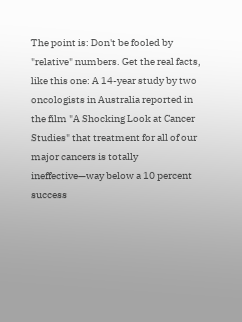The point is: Don't be fooled by "relative" numbers. Get the real facts, like this one: A 14-year study by two oncologists in Australia reported in the film "A Shocking Look at Cancer Studies" that treatment for all of our major cancers is totally ineffective—way below a 10 percent success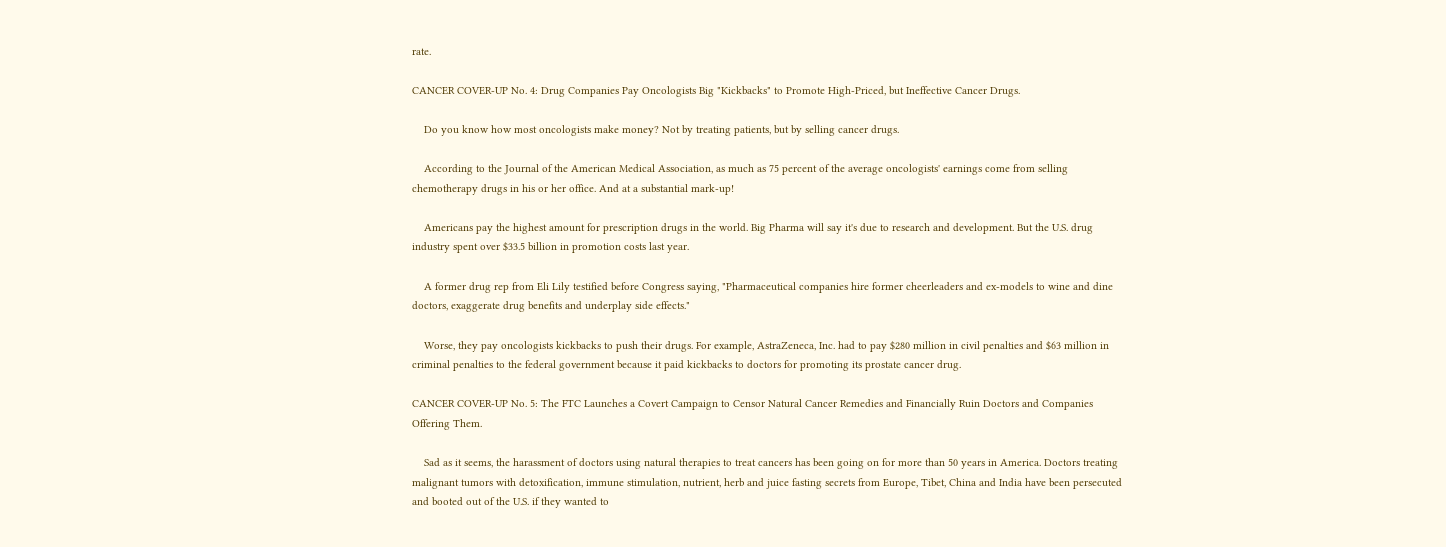rate.

CANCER COVER-UP No. 4: Drug Companies Pay Oncologists Big "Kickbacks" to Promote High-Priced, but Ineffective Cancer Drugs.

    Do you know how most oncologists make money? Not by treating patients, but by selling cancer drugs.

    According to the Journal of the American Medical Association, as much as 75 percent of the average oncologists' earnings come from selling chemotherapy drugs in his or her office. And at a substantial mark-up!

    Americans pay the highest amount for prescription drugs in the world. Big Pharma will say it's due to research and development. But the U.S. drug industry spent over $33.5 billion in promotion costs last year.

    A former drug rep from Eli Lily testified before Congress saying, "Pharmaceutical companies hire former cheerleaders and ex-models to wine and dine doctors, exaggerate drug benefits and underplay side effects."

    Worse, they pay oncologists kickbacks to push their drugs. For example, AstraZeneca, Inc. had to pay $280 million in civil penalties and $63 million in criminal penalties to the federal government because it paid kickbacks to doctors for promoting its prostate cancer drug.

CANCER COVER-UP No. 5: The FTC Launches a Covert Campaign to Censor Natural Cancer Remedies and Financially Ruin Doctors and Companies Offering Them.

    Sad as it seems, the harassment of doctors using natural therapies to treat cancers has been going on for more than 50 years in America. Doctors treating malignant tumors with detoxification, immune stimulation, nutrient, herb and juice fasting secrets from Europe, Tibet, China and India have been persecuted and booted out of the U.S. if they wanted to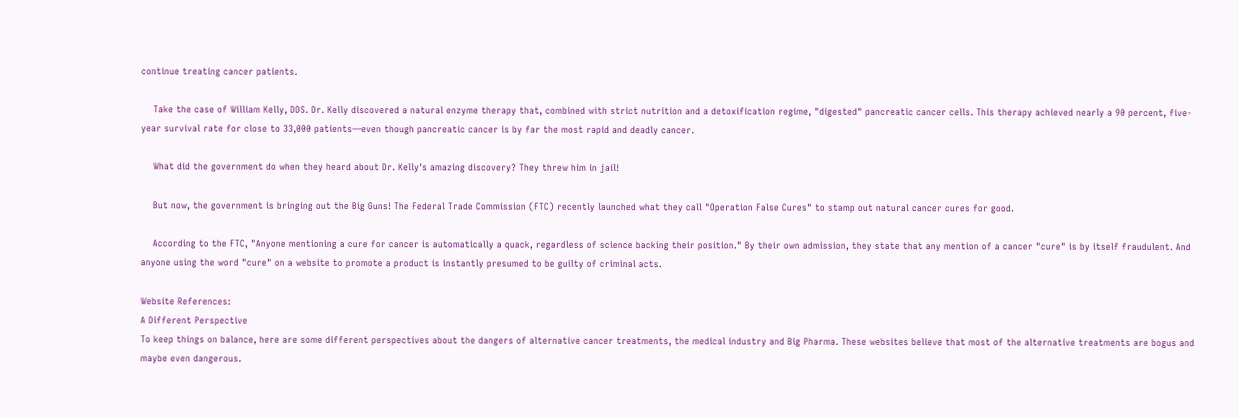continue treating cancer patients.

    Take the case of William Kelly, DDS. Dr. Kelly discovered a natural enzyme therapy that, combined with strict nutrition and a detoxification regime, "digested" pancreatic cancer cells. This therapy achieved nearly a 90 percent, five-year survival rate for close to 33,000 patients—even though pancreatic cancer is by far the most rapid and deadly cancer.

    What did the government do when they heard about Dr. Kelly's amazing discovery? They threw him in jail!

    But now, the government is bringing out the Big Guns! The Federal Trade Commission (FTC) recently launched what they call "Operation False Cures" to stamp out natural cancer cures for good.

    According to the FTC, "Anyone mentioning a cure for cancer is automatically a quack, regardless of science backing their position." By their own admission, they state that any mention of a cancer "cure" is by itself fraudulent. And anyone using the word "cure" on a website to promote a product is instantly presumed to be guilty of criminal acts.

Website References:
A Different Perspective
To keep things on balance, here are some different perspectives about the dangers of alternative cancer treatments, the medical industry and Big Pharma. These websites believe that most of the alternative treatments are bogus and maybe even dangerous.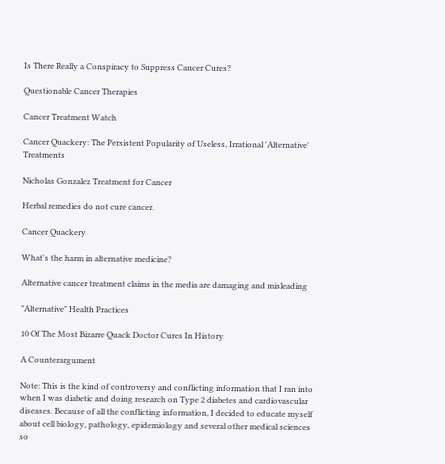Is There Really a Conspiracy to Suppress Cancer Cures?

Questionable Cancer Therapies

Cancer Treatment Watch

Cancer Quackery: The Persistent Popularity of Useless, Irrational 'Alternative' Treatments

Nicholas Gonzalez Treatment for Cancer

Herbal remedies do not cure cancer.

Cancer Quackery

What's the harm in alternative medicine?

Alternative cancer treatment claims in the media are damaging and misleading

"Alternative" Health Practices

10 Of The Most Bizarre Quack Doctor Cures In History

A Counterargument

Note: This is the kind of controversy and conflicting information that I ran into when I was diabetic and doing research on Type 2 diabetes and cardiovascular diseases. Because of all the conflicting information, I decided to educate myself about cell biology, pathology, epidemiology and several other medical sciences so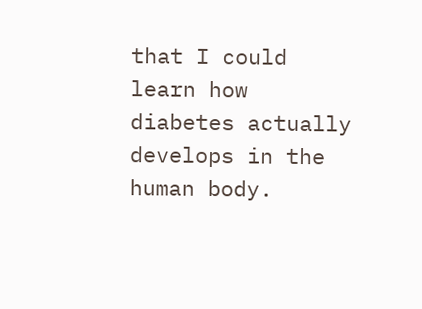that I could learn how diabetes actually develops in the human body.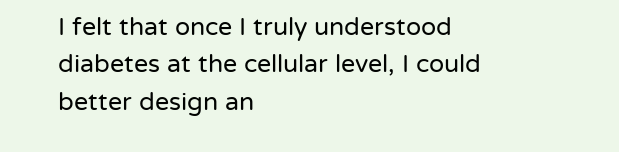I felt that once I truly understood diabetes at the cellular level, I could better design an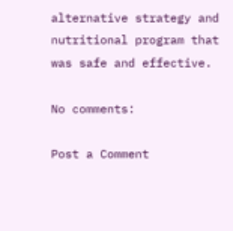alternative strategy and nutritional program that was safe and effective.

No comments:

Post a Comment